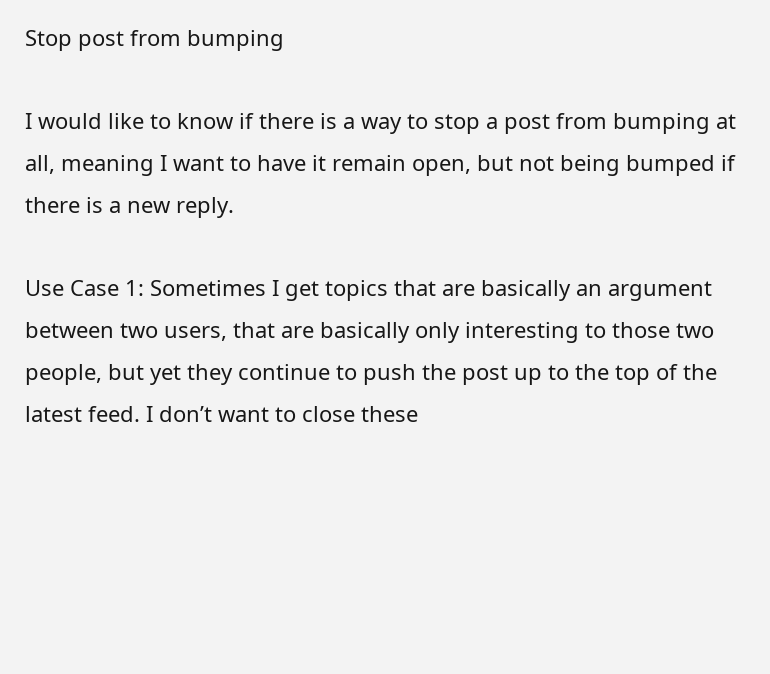Stop post from bumping

I would like to know if there is a way to stop a post from bumping at all, meaning I want to have it remain open, but not being bumped if there is a new reply.

Use Case 1: Sometimes I get topics that are basically an argument between two users, that are basically only interesting to those two people, but yet they continue to push the post up to the top of the latest feed. I don’t want to close these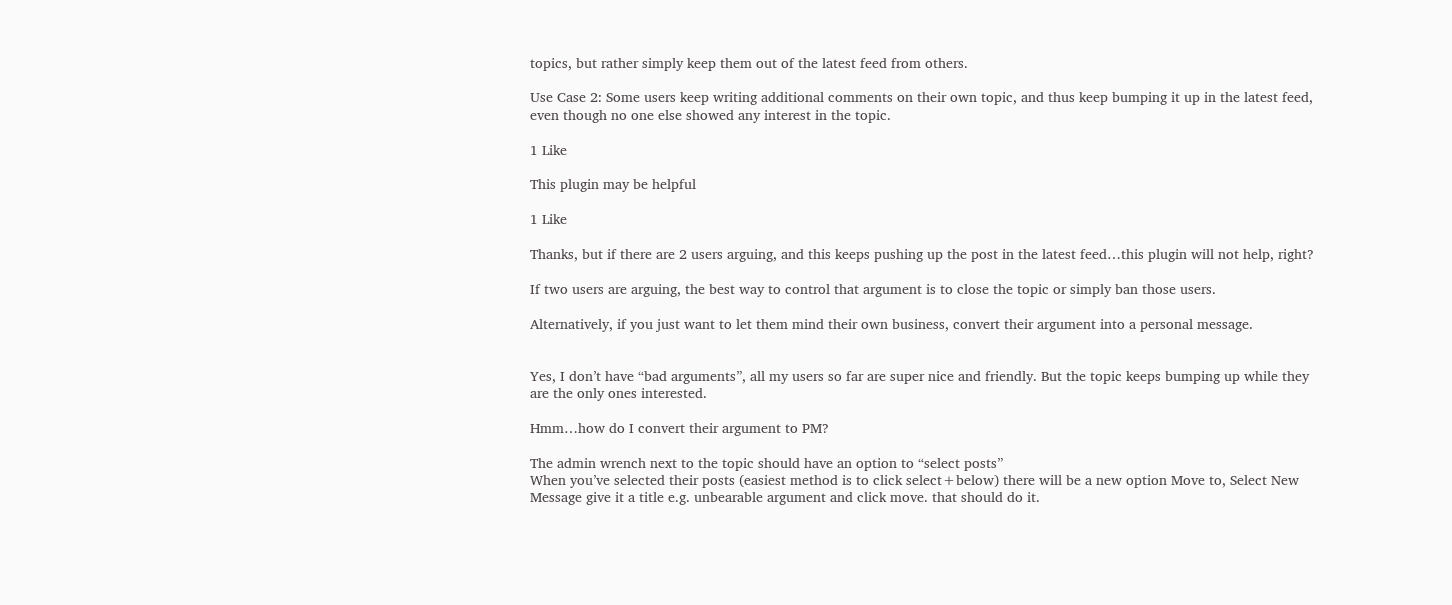topics, but rather simply keep them out of the latest feed from others.

Use Case 2: Some users keep writing additional comments on their own topic, and thus keep bumping it up in the latest feed, even though no one else showed any interest in the topic.

1 Like

This plugin may be helpful

1 Like

Thanks, but if there are 2 users arguing, and this keeps pushing up the post in the latest feed…this plugin will not help, right?

If two users are arguing, the best way to control that argument is to close the topic or simply ban those users.

Alternatively, if you just want to let them mind their own business, convert their argument into a personal message.


Yes, I don’t have “bad arguments”, all my users so far are super nice and friendly. But the topic keeps bumping up while they are the only ones interested.

Hmm…how do I convert their argument to PM?

The admin wrench next to the topic should have an option to “select posts”
When you’ve selected their posts (easiest method is to click select+below) there will be a new option Move to, Select New Message give it a title e.g. unbearable argument and click move. that should do it.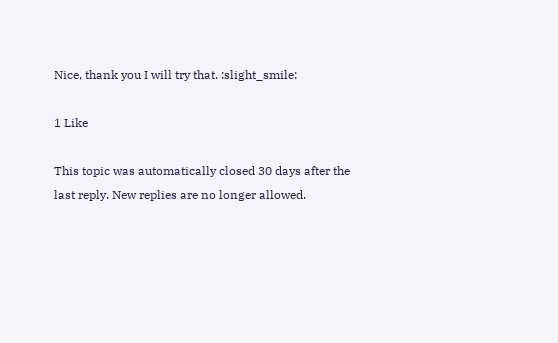Nice, thank you I will try that. :slight_smile:

1 Like

This topic was automatically closed 30 days after the last reply. New replies are no longer allowed.